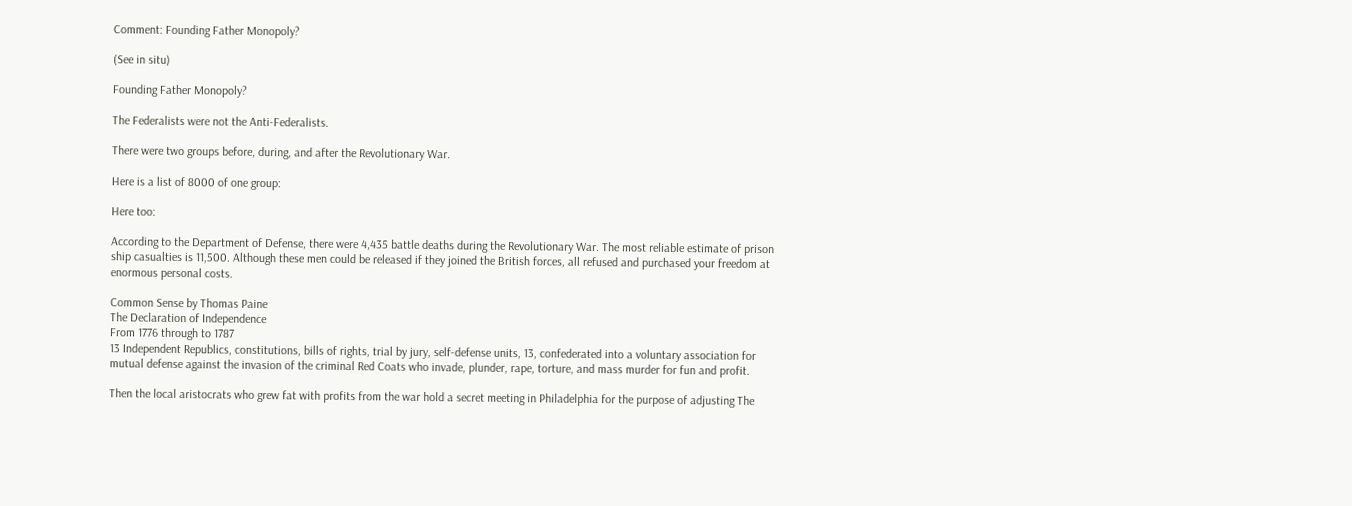Comment: Founding Father Monopoly?

(See in situ)

Founding Father Monopoly?

The Federalists were not the Anti-Federalists.

There were two groups before, during, and after the Revolutionary War.

Here is a list of 8000 of one group:

Here too:

According to the Department of Defense, there were 4,435 battle deaths during the Revolutionary War. The most reliable estimate of prison ship casualties is 11,500. Although these men could be released if they joined the British forces, all refused and purchased your freedom at enormous personal costs.

Common Sense by Thomas Paine
The Declaration of Independence
From 1776 through to 1787
13 Independent Republics, constitutions, bills of rights, trial by jury, self-defense units, 13, confederated into a voluntary association for mutual defense against the invasion of the criminal Red Coats who invade, plunder, rape, torture, and mass murder for fun and profit.

Then the local aristocrats who grew fat with profits from the war hold a secret meeting in Philadelphia for the purpose of adjusting The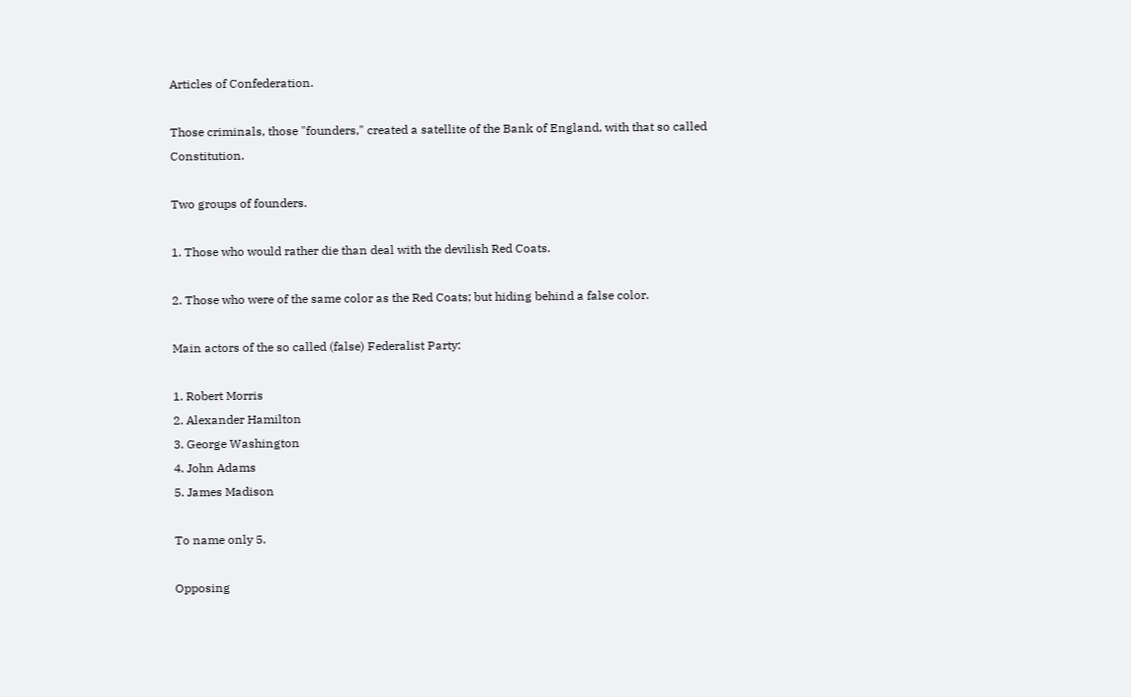Articles of Confederation.

Those criminals, those "founders," created a satellite of the Bank of England, with that so called Constitution.

Two groups of founders.

1. Those who would rather die than deal with the devilish Red Coats.

2. Those who were of the same color as the Red Coats; but hiding behind a false color.

Main actors of the so called (false) Federalist Party:

1. Robert Morris
2. Alexander Hamilton
3. George Washington
4. John Adams
5. James Madison

To name only 5.

Opposing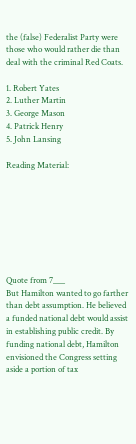the (false) Federalist Party were those who would rather die than deal with the criminal Red Coats.

1. Robert Yates
2. Luther Martin
3. George Mason
4. Patrick Henry
5. John Lansing

Reading Material:








Quote from 7___
But Hamilton wanted to go farther than debt assumption. He believed a funded national debt would assist in establishing public credit. By funding national debt, Hamilton envisioned the Congress setting aside a portion of tax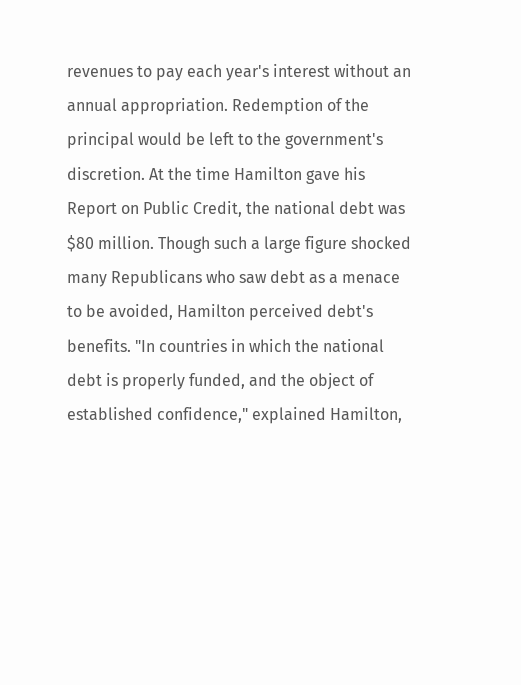revenues to pay each year's interest without an annual appropriation. Redemption of the principal would be left to the government's discretion. At the time Hamilton gave his Report on Public Credit, the national debt was $80 million. Though such a large figure shocked many Republicans who saw debt as a menace to be avoided, Hamilton perceived debt's benefits. "In countries in which the national debt is properly funded, and the object of established confidence," explained Hamilton,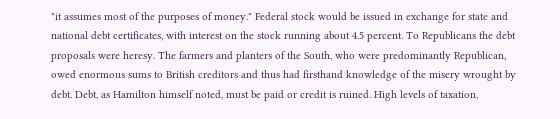"it assumes most of the purposes of money." Federal stock would be issued in exchange for state and national debt certificates, with interest on the stock running about 4.5 percent. To Republicans the debt proposals were heresy. The farmers and planters of the South, who were predominantly Republican, owed enormous sums to British creditors and thus had firsthand knowledge of the misery wrought by debt. Debt, as Hamilton himself noted, must be paid or credit is ruined. High levels of taxation,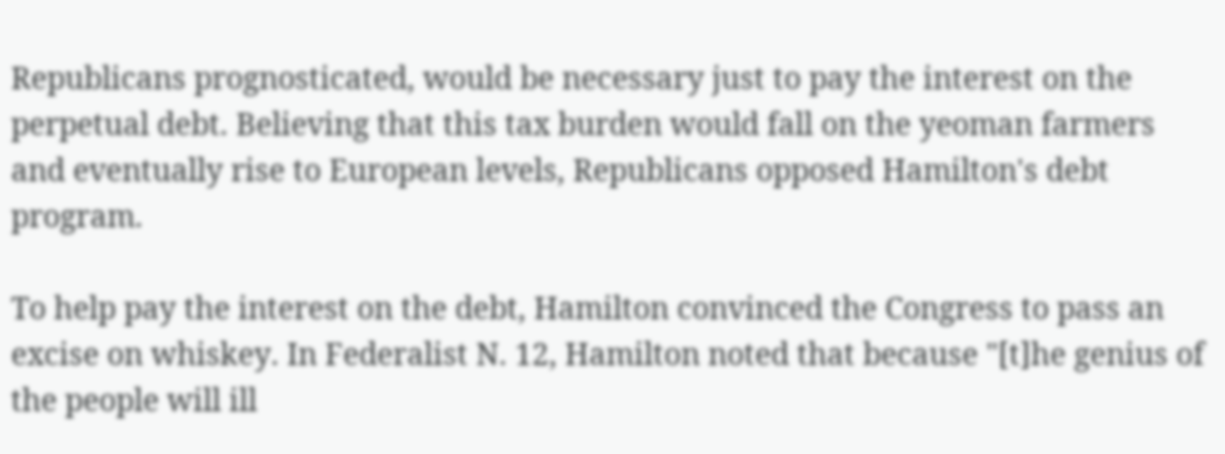Republicans prognosticated, would be necessary just to pay the interest on the perpetual debt. Believing that this tax burden would fall on the yeoman farmers and eventually rise to European levels, Republicans opposed Hamilton's debt program.

To help pay the interest on the debt, Hamilton convinced the Congress to pass an excise on whiskey. In Federalist N. 12, Hamilton noted that because "[t]he genius of the people will ill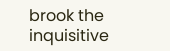brook the inquisitive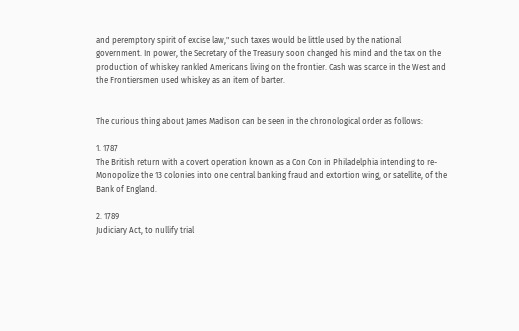and peremptory spirit of excise law," such taxes would be little used by the national government. In power, the Secretary of the Treasury soon changed his mind and the tax on the production of whiskey rankled Americans living on the frontier. Cash was scarce in the West and the Frontiersmen used whiskey as an item of barter.


The curious thing about James Madison can be seen in the chronological order as follows:

1. 1787
The British return with a covert operation known as a Con Con in Philadelphia intending to re-Monopolize the 13 colonies into one central banking fraud and extortion wing, or satellite, of the Bank of England.

2. 1789
Judiciary Act, to nullify trial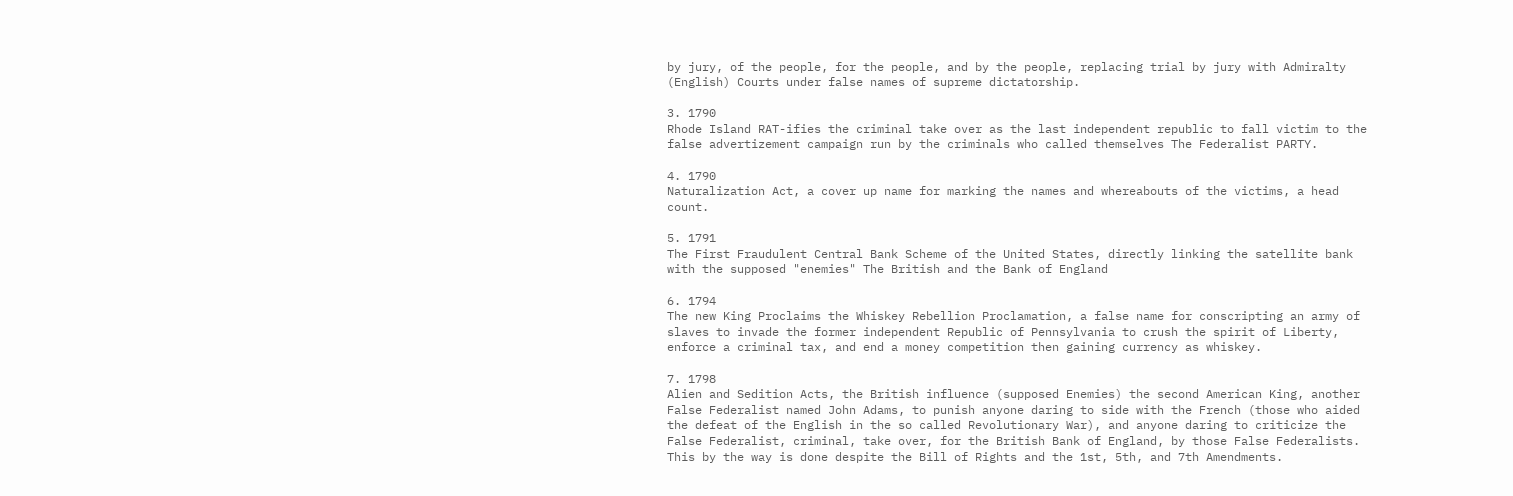by jury, of the people, for the people, and by the people, replacing trial by jury with Admiralty (English) Courts under false names of supreme dictatorship.

3. 1790
Rhode Island RAT-ifies the criminal take over as the last independent republic to fall victim to the false advertizement campaign run by the criminals who called themselves The Federalist PARTY.

4. 1790
Naturalization Act, a cover up name for marking the names and whereabouts of the victims, a head count.

5. 1791
The First Fraudulent Central Bank Scheme of the United States, directly linking the satellite bank with the supposed "enemies" The British and the Bank of England

6. 1794
The new King Proclaims the Whiskey Rebellion Proclamation, a false name for conscripting an army of slaves to invade the former independent Republic of Pennsylvania to crush the spirit of Liberty, enforce a criminal tax, and end a money competition then gaining currency as whiskey.

7. 1798
Alien and Sedition Acts, the British influence (supposed Enemies) the second American King, another False Federalist named John Adams, to punish anyone daring to side with the French (those who aided the defeat of the English in the so called Revolutionary War), and anyone daring to criticize the False Federalist, criminal, take over, for the British Bank of England, by those False Federalists. This by the way is done despite the Bill of Rights and the 1st, 5th, and 7th Amendments.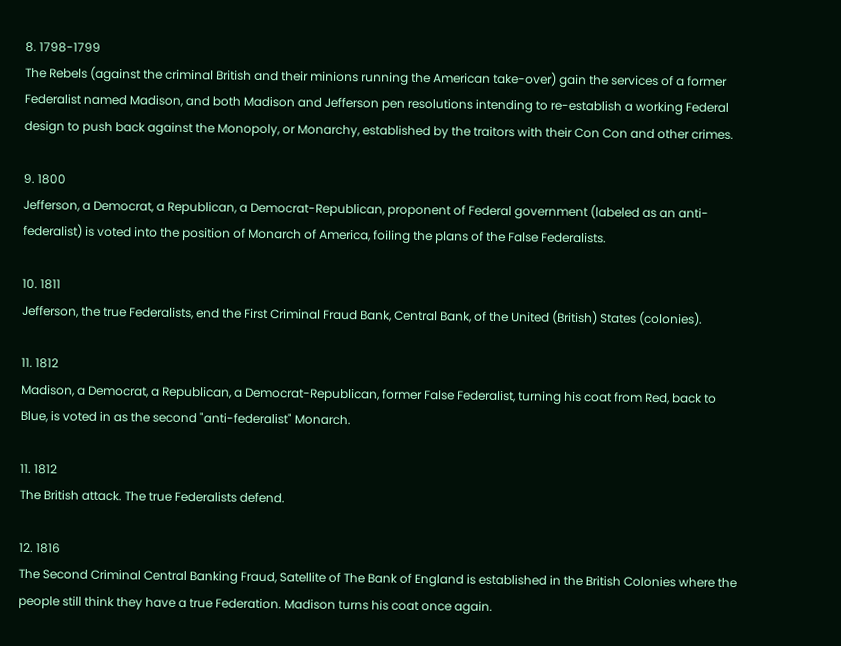8. 1798-1799
The Rebels (against the criminal British and their minions running the American take-over) gain the services of a former Federalist named Madison, and both Madison and Jefferson pen resolutions intending to re-establish a working Federal design to push back against the Monopoly, or Monarchy, established by the traitors with their Con Con and other crimes.

9. 1800
Jefferson, a Democrat, a Republican, a Democrat-Republican, proponent of Federal government (labeled as an anti-federalist) is voted into the position of Monarch of America, foiling the plans of the False Federalists.

10. 1811
Jefferson, the true Federalists, end the First Criminal Fraud Bank, Central Bank, of the United (British) States (colonies).

11. 1812
Madison, a Democrat, a Republican, a Democrat-Republican, former False Federalist, turning his coat from Red, back to Blue, is voted in as the second "anti-federalist" Monarch.

11. 1812
The British attack. The true Federalists defend.

12. 1816
The Second Criminal Central Banking Fraud, Satellite of The Bank of England is established in the British Colonies where the people still think they have a true Federation. Madison turns his coat once again.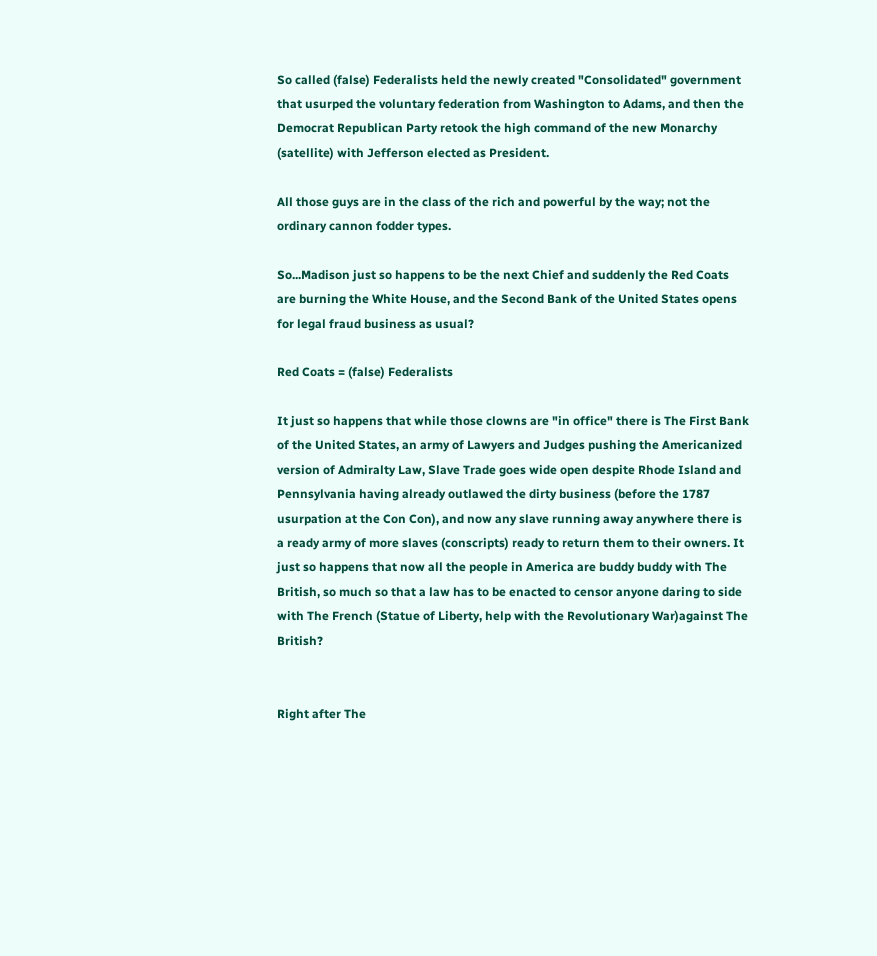So called (false) Federalists held the newly created "Consolidated" government that usurped the voluntary federation from Washington to Adams, and then the Democrat Republican Party retook the high command of the new Monarchy (satellite) with Jefferson elected as President.

All those guys are in the class of the rich and powerful by the way; not the ordinary cannon fodder types.

So...Madison just so happens to be the next Chief and suddenly the Red Coats are burning the White House, and the Second Bank of the United States opens for legal fraud business as usual?

Red Coats = (false) Federalists

It just so happens that while those clowns are "in office" there is The First Bank of the United States, an army of Lawyers and Judges pushing the Americanized version of Admiralty Law, Slave Trade goes wide open despite Rhode Island and Pennsylvania having already outlawed the dirty business (before the 1787 usurpation at the Con Con), and now any slave running away anywhere there is a ready army of more slaves (conscripts) ready to return them to their owners. It just so happens that now all the people in America are buddy buddy with The British, so much so that a law has to be enacted to censor anyone daring to side with The French (Statue of Liberty, help with the Revolutionary War)against The British?


Right after The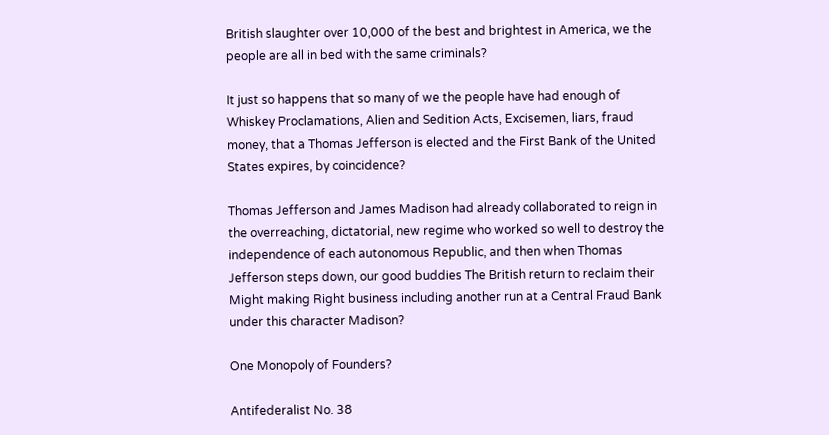British slaughter over 10,000 of the best and brightest in America, we the people are all in bed with the same criminals?

It just so happens that so many of we the people have had enough of Whiskey Proclamations, Alien and Sedition Acts, Excisemen, liars, fraud money, that a Thomas Jefferson is elected and the First Bank of the United States expires, by coincidence?

Thomas Jefferson and James Madison had already collaborated to reign in the overreaching, dictatorial, new regime who worked so well to destroy the independence of each autonomous Republic, and then when Thomas Jefferson steps down, our good buddies The British return to reclaim their Might making Right business including another run at a Central Fraud Bank under this character Madison?

One Monopoly of Founders?

Antifederalist No. 38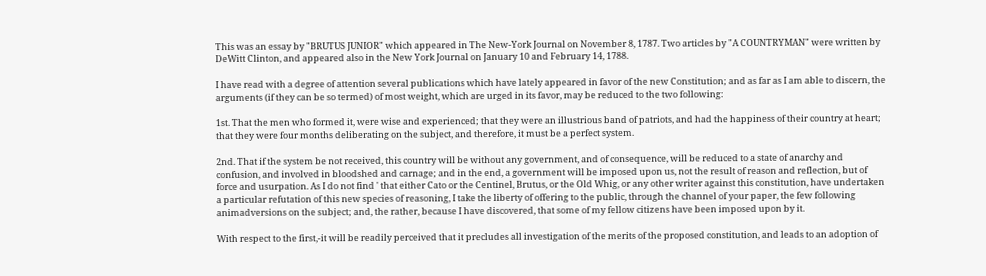This was an essay by "BRUTUS JUNIOR" which appeared in The New-York Journal on November 8, 1787. Two articles by "A COUNTRYMAN" were written by DeWitt Clinton, and appeared also in the New York Journal on January 10 and February 14, 1788.

I have read with a degree of attention several publications which have lately appeared in favor of the new Constitution; and as far as I am able to discern, the arguments (if they can be so termed) of most weight, which are urged in its favor, may be reduced to the two following:

1st. That the men who formed it, were wise and experienced; that they were an illustrious band of patriots, and had the happiness of their country at heart; that they were four months deliberating on the subject, and therefore, it must be a perfect system.

2nd. That if the system be not received, this country will be without any government, and of consequence, will be reduced to a state of anarchy and confusion, and involved in bloodshed and carnage; and in the end, a government will be imposed upon us, not the result of reason and reflection, but of force and usurpation. As I do not find ' that either Cato or the Centinel, Brutus, or the Old Whig, or any other writer against this constitution, have undertaken a particular refutation of this new species of reasoning, I take the liberty of offering to the public, through the channel of your paper, the few following animadversions on the subject; and, the rather, because I have discovered, that some of my fellow citizens have been imposed upon by it.

With respect to the first,-it will be readily perceived that it precludes all investigation of the merits of the proposed constitution, and leads to an adoption of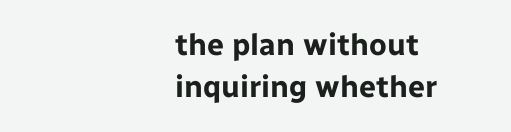the plan without inquiring whether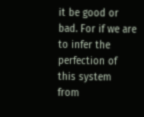it be good or bad. For if we are to infer the perfection of this system from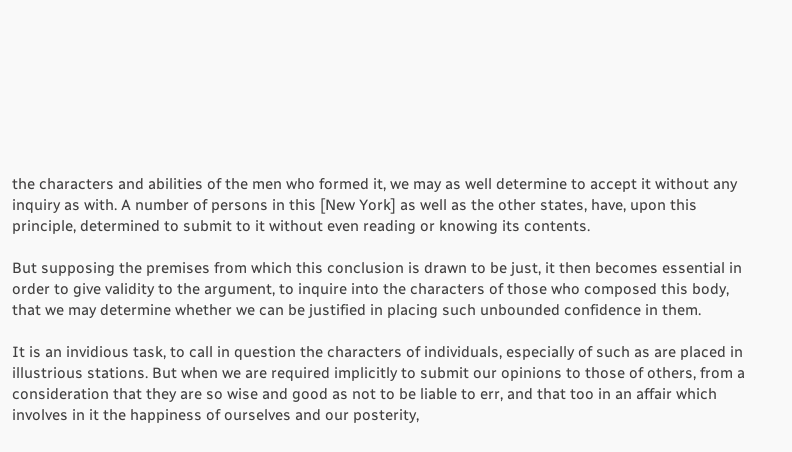the characters and abilities of the men who formed it, we may as well determine to accept it without any inquiry as with. A number of persons in this [New York] as well as the other states, have, upon this principle, determined to submit to it without even reading or knowing its contents.

But supposing the premises from which this conclusion is drawn to be just, it then becomes essential in order to give validity to the argument, to inquire into the characters of those who composed this body, that we may determine whether we can be justified in placing such unbounded confidence in them.

It is an invidious task, to call in question the characters of individuals, especially of such as are placed in illustrious stations. But when we are required implicitly to submit our opinions to those of others, from a consideration that they are so wise and good as not to be liable to err, and that too in an affair which involves in it the happiness of ourselves and our posterity,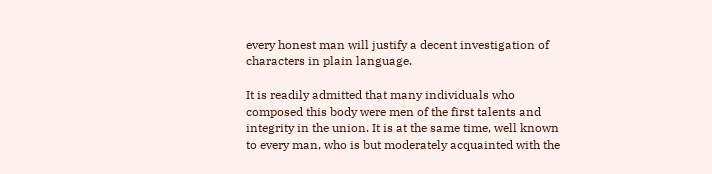every honest man will justify a decent investigation of characters in plain language.

It is readily admitted that many individuals who composed this body were men of the first talents and integrity in the union. It is at the same time, well known to every man, who is but moderately acquainted with the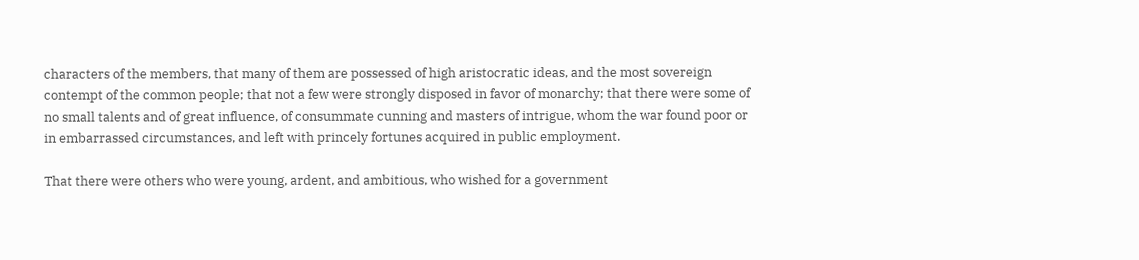characters of the members, that many of them are possessed of high aristocratic ideas, and the most sovereign contempt of the common people; that not a few were strongly disposed in favor of monarchy; that there were some of no small talents and of great influence, of consummate cunning and masters of intrigue, whom the war found poor or in embarrassed circumstances, and left with princely fortunes acquired in public employment.

That there were others who were young, ardent, and ambitious, who wished for a government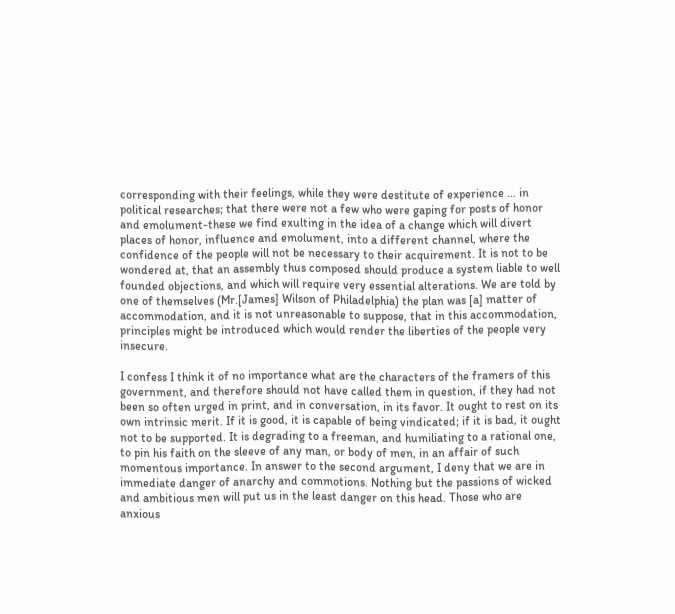corresponding with their feelings, while they were destitute of experience ... in political researches; that there were not a few who were gaping for posts of honor and emolument-these we find exulting in the idea of a change which will divert places of honor, influence and emolument, into a different channel, where the confidence of the people will not be necessary to their acquirement. It is not to be wondered at, that an assembly thus composed should produce a system liable to well founded objections, and which will require very essential alterations. We are told by one of themselves (Mr.[James] Wilson of Philadelphia) the plan was [a] matter of accommodation, and it is not unreasonable to suppose, that in this accommodation, principles might be introduced which would render the liberties of the people very insecure.

I confess I think it of no importance what are the characters of the framers of this government, and therefore should not have called them in question, if they had not been so often urged in print, and in conversation, in its favor. It ought to rest on its own intrinsic merit. If it is good, it is capable of being vindicated; if it is bad, it ought not to be supported. It is degrading to a freeman, and humiliating to a rational one, to pin his faith on the sleeve of any man, or body of men, in an affair of such momentous importance. In answer to the second argument, I deny that we are in immediate danger of anarchy and commotions. Nothing but the passions of wicked and ambitious men will put us in the least danger on this head. Those who are anxious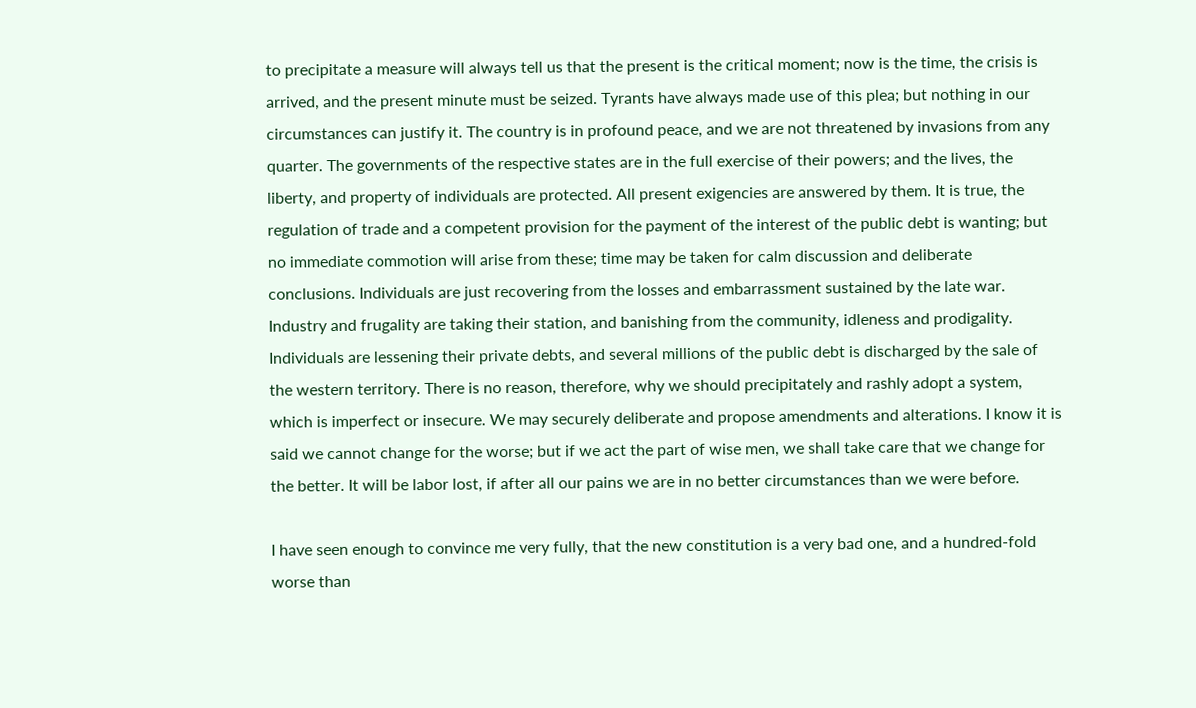to precipitate a measure will always tell us that the present is the critical moment; now is the time, the crisis is arrived, and the present minute must be seized. Tyrants have always made use of this plea; but nothing in our circumstances can justify it. The country is in profound peace, and we are not threatened by invasions from any quarter. The governments of the respective states are in the full exercise of their powers; and the lives, the liberty, and property of individuals are protected. All present exigencies are answered by them. It is true, the regulation of trade and a competent provision for the payment of the interest of the public debt is wanting; but no immediate commotion will arise from these; time may be taken for calm discussion and deliberate conclusions. Individuals are just recovering from the losses and embarrassment sustained by the late war. Industry and frugality are taking their station, and banishing from the community, idleness and prodigality. Individuals are lessening their private debts, and several millions of the public debt is discharged by the sale of the western territory. There is no reason, therefore, why we should precipitately and rashly adopt a system, which is imperfect or insecure. We may securely deliberate and propose amendments and alterations. I know it is said we cannot change for the worse; but if we act the part of wise men, we shall take care that we change for the better. It will be labor lost, if after all our pains we are in no better circumstances than we were before.

I have seen enough to convince me very fully, that the new constitution is a very bad one, and a hundred-fold worse than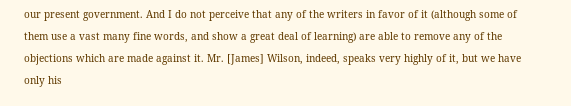our present government. And I do not perceive that any of the writers in favor of it (although some of them use a vast many fine words, and show a great deal of learning) are able to remove any of the objections which are made against it. Mr. [James] Wilson, indeed, speaks very highly of it, but we have only his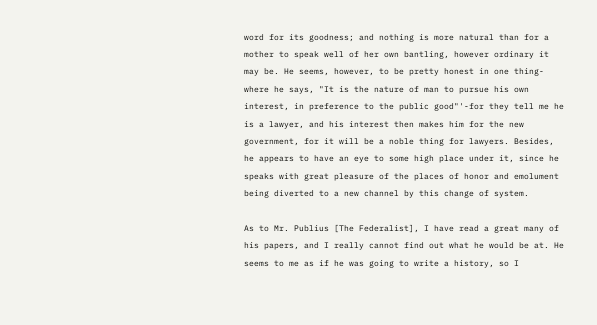word for its goodness; and nothing is more natural than for a mother to speak well of her own bantling, however ordinary it may be. He seems, however, to be pretty honest in one thing-where he says, "It is the nature of man to pursue his own interest, in preference to the public good"'-for they tell me he is a lawyer, and his interest then makes him for the new government, for it will be a noble thing for lawyers. Besides, he appears to have an eye to some high place under it, since he speaks with great pleasure of the places of honor and emolument being diverted to a new channel by this change of system.

As to Mr. Publius [The Federalist], I have read a great many of his papers, and I really cannot find out what he would be at. He seems to me as if he was going to write a history, so I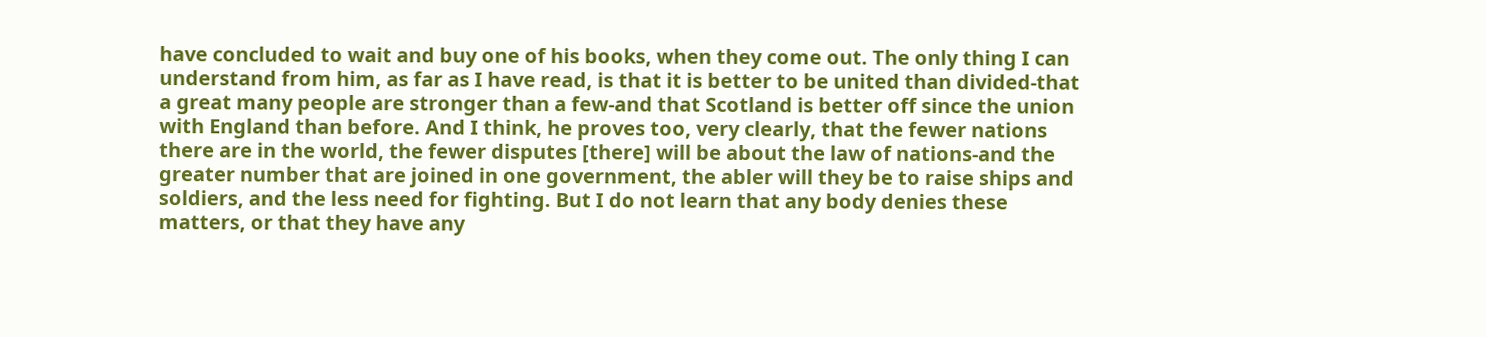have concluded to wait and buy one of his books, when they come out. The only thing I can understand from him, as far as I have read, is that it is better to be united than divided-that a great many people are stronger than a few-and that Scotland is better off since the union with England than before. And I think, he proves too, very clearly, that the fewer nations there are in the world, the fewer disputes [there] will be about the law of nations-and the greater number that are joined in one government, the abler will they be to raise ships and soldiers, and the less need for fighting. But I do not learn that any body denies these matters, or that they have any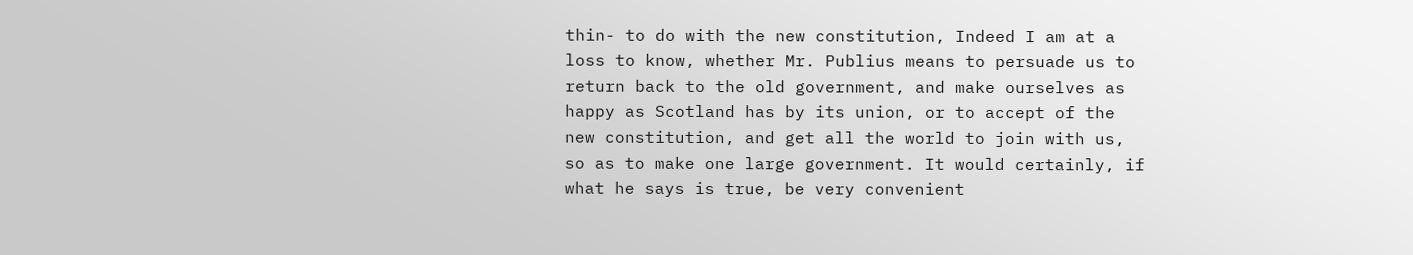thin- to do with the new constitution, Indeed I am at a loss to know, whether Mr. Publius means to persuade us to return back to the old government, and make ourselves as happy as Scotland has by its union, or to accept of the new constitution, and get all the world to join with us, so as to make one large government. It would certainly, if what he says is true, be very convenient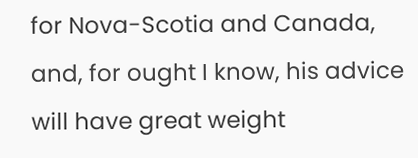for Nova-Scotia and Canada, and, for ought I know, his advice will have great weight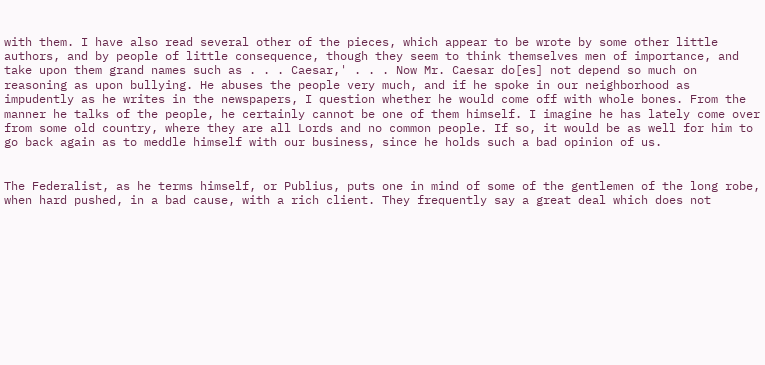with them. I have also read several other of the pieces, which appear to be wrote by some other little authors, and by people of little consequence, though they seem to think themselves men of importance, and take upon them grand names such as . . . Caesar,' . . . Now Mr. Caesar do[es] not depend so much on reasoning as upon bullying. He abuses the people very much, and if he spoke in our neighborhood as impudently as he writes in the newspapers, I question whether he would come off with whole bones. From the manner he talks of the people, he certainly cannot be one of them himself. I imagine he has lately come over from some old country, where they are all Lords and no common people. If so, it would be as well for him to go back again as to meddle himself with our business, since he holds such a bad opinion of us.


The Federalist, as he terms himself, or Publius, puts one in mind of some of the gentlemen of the long robe, when hard pushed, in a bad cause, with a rich client. They frequently say a great deal which does not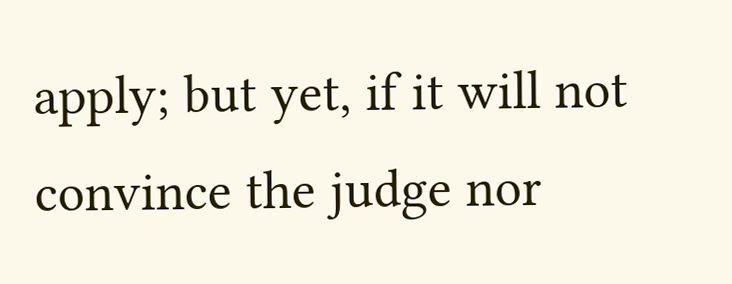apply; but yet, if it will not convince the judge nor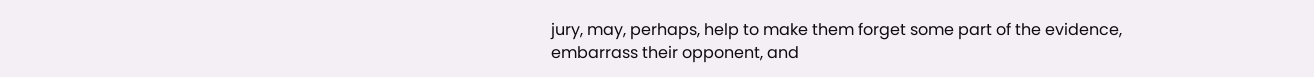jury, may, perhaps, help to make them forget some part of the evidence, embarrass their opponent, and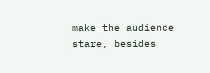make the audience stare, besides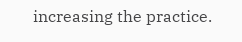increasing the practice.